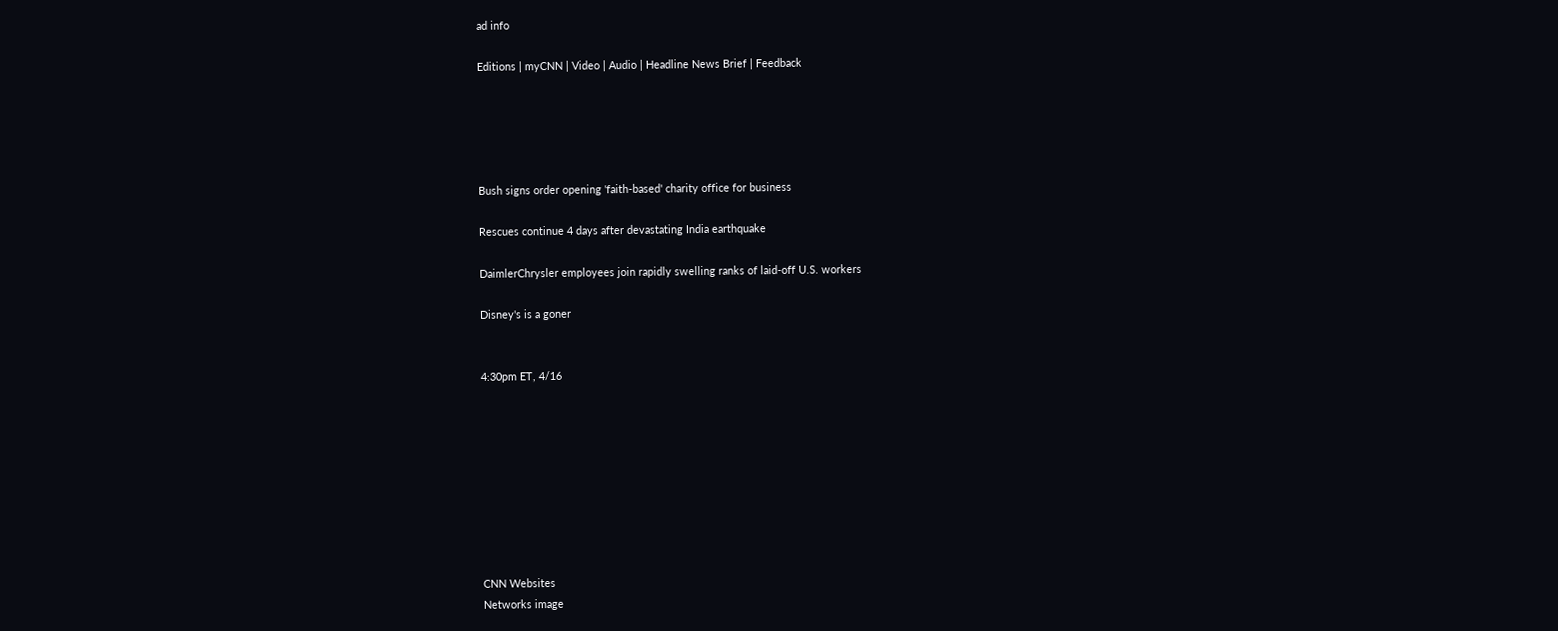ad info

Editions | myCNN | Video | Audio | Headline News Brief | Feedback





Bush signs order opening 'faith-based' charity office for business

Rescues continue 4 days after devastating India earthquake

DaimlerChrysler employees join rapidly swelling ranks of laid-off U.S. workers

Disney's is a goner


4:30pm ET, 4/16









CNN Websites
Networks image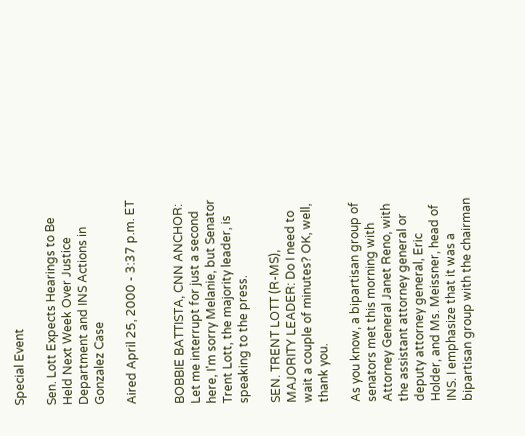Special Event

Sen. Lott Expects Hearings to Be Held Next Week Over Justice Department and INS Actions in Gonzalez Case

Aired April 25, 2000 - 3:37 p.m. ET


BOBBIE BATTISTA, CNN ANCHOR: Let me interrupt for just a second here, I'm sorry Melanie, but Senator Trent Lott, the majority leader, is speaking to the press.

SEN. TRENT LOTT (R-MS), MAJORITY LEADER: Do I need to wait a couple of minutes? OK, well, thank you.

As you know, a bipartisan group of senators met this morning with Attorney General Janet Reno, with the assistant attorney general or deputy attorney general, Eric Holder, and Ms. Meissner, head of INS. I emphasize that it was a bipartisan group with the chairman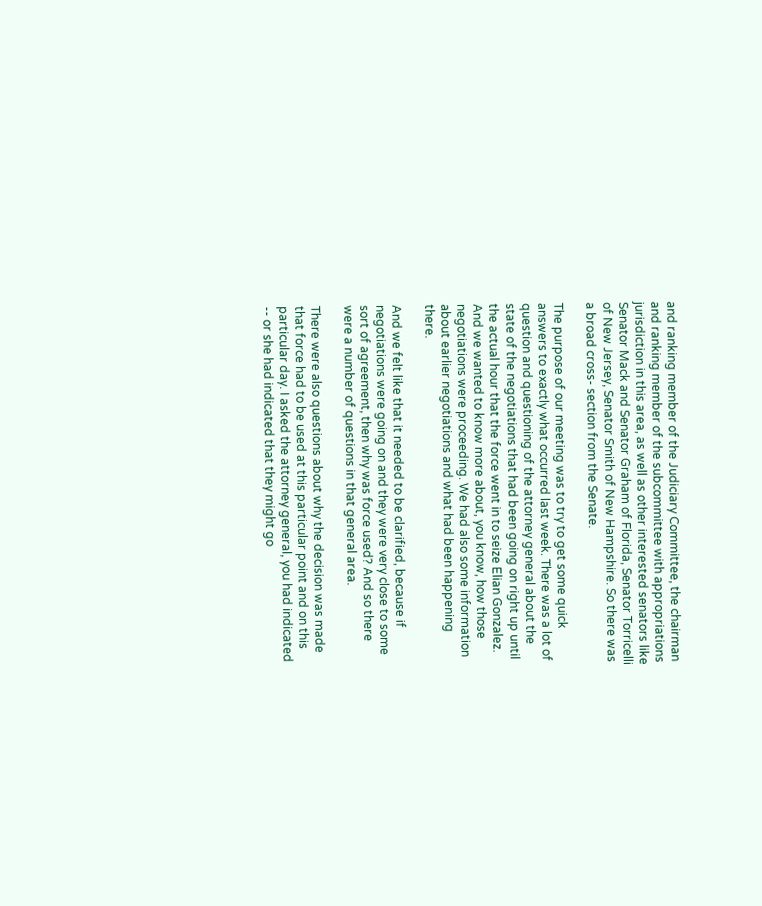and ranking member of the Judiciary Committee, the chairman and ranking member of the subcommittee with appropriations jurisdiction in this area, as well as other interested senators like Senator Mack and Senator Graham of Florida, Senator Torricelli of New Jersey, Senator Smith of New Hampshire. So there was a broad cross- section from the Senate.

The purpose of our meeting was to try to get some quick answers to exactly what occurred last week. There was a lot of question and questioning of the attorney general about the state of the negotiations that had been going on right up until the actual hour that the force went in to seize Elian Gonzalez. And we wanted to know more about, you know, how those negotiations were proceeding. We had also some information about earlier negotiations and what had been happening there.

And we felt like that it needed to be clarified, because if negotiations were going on and they were very close to some sort of agreement, then why was force used? And so there were a number of questions in that general area.

There were also questions about why the decision was made that force had to be used at this particular point and on this particular day. I asked the attorney general, you had indicated -- or she had indicated that they might go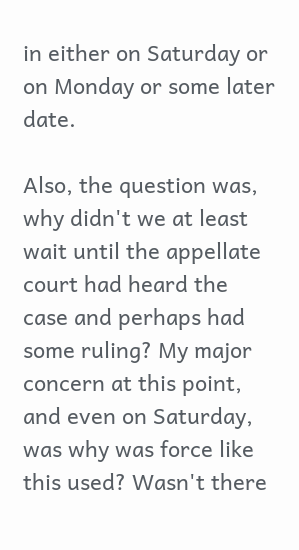in either on Saturday or on Monday or some later date.

Also, the question was, why didn't we at least wait until the appellate court had heard the case and perhaps had some ruling? My major concern at this point, and even on Saturday, was why was force like this used? Wasn't there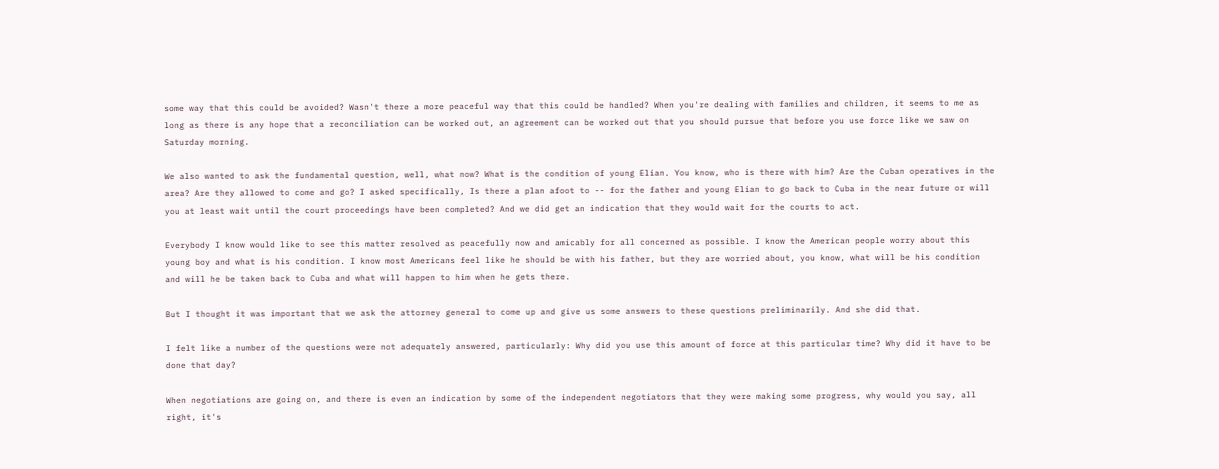some way that this could be avoided? Wasn't there a more peaceful way that this could be handled? When you're dealing with families and children, it seems to me as long as there is any hope that a reconciliation can be worked out, an agreement can be worked out that you should pursue that before you use force like we saw on Saturday morning.

We also wanted to ask the fundamental question, well, what now? What is the condition of young Elian. You know, who is there with him? Are the Cuban operatives in the area? Are they allowed to come and go? I asked specifically, Is there a plan afoot to -- for the father and young Elian to go back to Cuba in the near future or will you at least wait until the court proceedings have been completed? And we did get an indication that they would wait for the courts to act.

Everybody I know would like to see this matter resolved as peacefully now and amicably for all concerned as possible. I know the American people worry about this young boy and what is his condition. I know most Americans feel like he should be with his father, but they are worried about, you know, what will be his condition and will he be taken back to Cuba and what will happen to him when he gets there.

But I thought it was important that we ask the attorney general to come up and give us some answers to these questions preliminarily. And she did that.

I felt like a number of the questions were not adequately answered, particularly: Why did you use this amount of force at this particular time? Why did it have to be done that day?

When negotiations are going on, and there is even an indication by some of the independent negotiators that they were making some progress, why would you say, all right, it's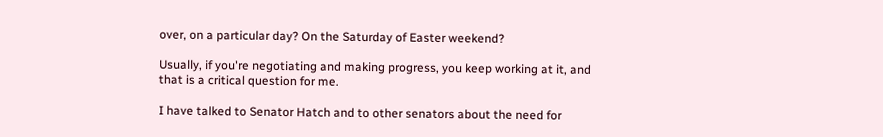over, on a particular day? On the Saturday of Easter weekend?

Usually, if you're negotiating and making progress, you keep working at it, and that is a critical question for me.

I have talked to Senator Hatch and to other senators about the need for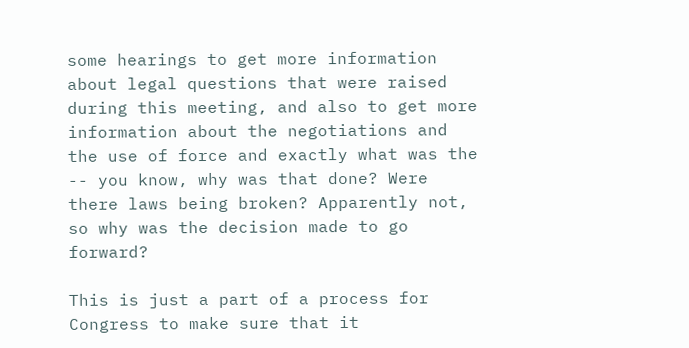some hearings to get more information about legal questions that were raised during this meeting, and also to get more information about the negotiations and the use of force and exactly what was the -- you know, why was that done? Were there laws being broken? Apparently not, so why was the decision made to go forward?

This is just a part of a process for Congress to make sure that it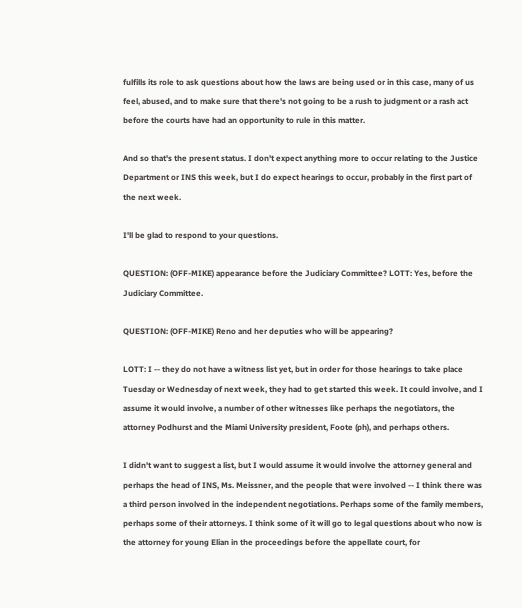fulfills its role to ask questions about how the laws are being used or in this case, many of us feel, abused, and to make sure that there's not going to be a rush to judgment or a rash act before the courts have had an opportunity to rule in this matter.

And so that's the present status. I don't expect anything more to occur relating to the Justice Department or INS this week, but I do expect hearings to occur, probably in the first part of the next week.

I'll be glad to respond to your questions.

QUESTION: (OFF-MIKE) appearance before the Judiciary Committee? LOTT: Yes, before the Judiciary Committee.

QUESTION: (OFF-MIKE) Reno and her deputies who will be appearing?

LOTT: I -- they do not have a witness list yet, but in order for those hearings to take place Tuesday or Wednesday of next week, they had to get started this week. It could involve, and I assume it would involve, a number of other witnesses like perhaps the negotiators, the attorney Podhurst and the Miami University president, Foote (ph), and perhaps others.

I didn't want to suggest a list, but I would assume it would involve the attorney general and perhaps the head of INS, Ms. Meissner, and the people that were involved -- I think there was a third person involved in the independent negotiations. Perhaps some of the family members, perhaps some of their attorneys. I think some of it will go to legal questions about who now is the attorney for young Elian in the proceedings before the appellate court, for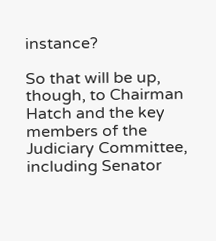instance?

So that will be up, though, to Chairman Hatch and the key members of the Judiciary Committee, including Senator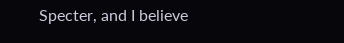Specter, and I believe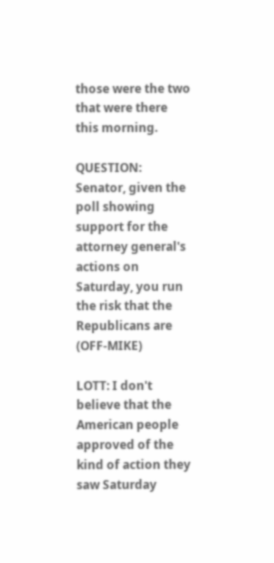those were the two that were there this morning.

QUESTION: Senator, given the poll showing support for the attorney general's actions on Saturday, you run the risk that the Republicans are (OFF-MIKE)

LOTT: I don't believe that the American people approved of the kind of action they saw Saturday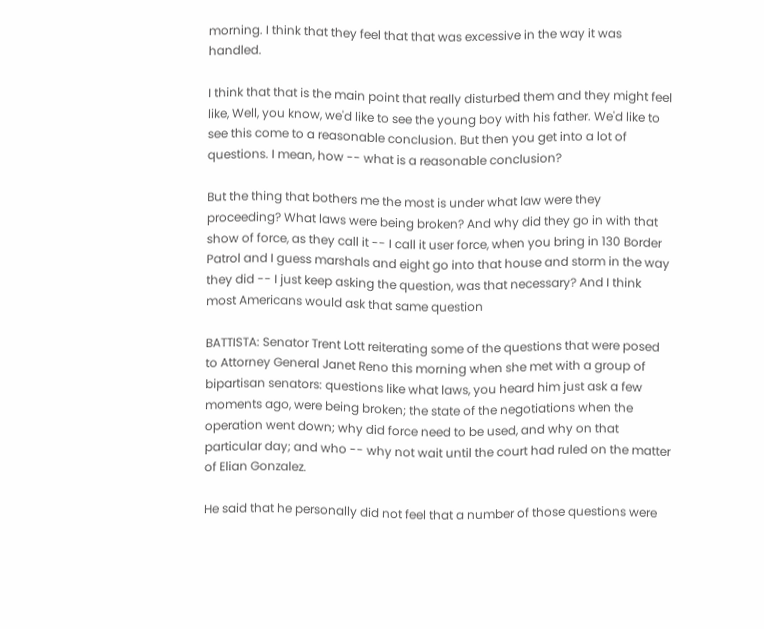morning. I think that they feel that that was excessive in the way it was handled.

I think that that is the main point that really disturbed them and they might feel like, Well, you know, we'd like to see the young boy with his father. We'd like to see this come to a reasonable conclusion. But then you get into a lot of questions. I mean, how -- what is a reasonable conclusion?

But the thing that bothers me the most is under what law were they proceeding? What laws were being broken? And why did they go in with that show of force, as they call it -- I call it user force, when you bring in 130 Border Patrol and I guess marshals and eight go into that house and storm in the way they did -- I just keep asking the question, was that necessary? And I think most Americans would ask that same question

BATTISTA: Senator Trent Lott reiterating some of the questions that were posed to Attorney General Janet Reno this morning when she met with a group of bipartisan senators: questions like what laws, you heard him just ask a few moments ago, were being broken; the state of the negotiations when the operation went down; why did force need to be used, and why on that particular day; and who -- why not wait until the court had ruled on the matter of Elian Gonzalez.

He said that he personally did not feel that a number of those questions were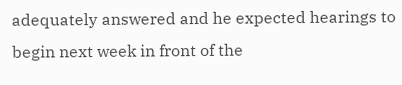adequately answered and he expected hearings to begin next week in front of the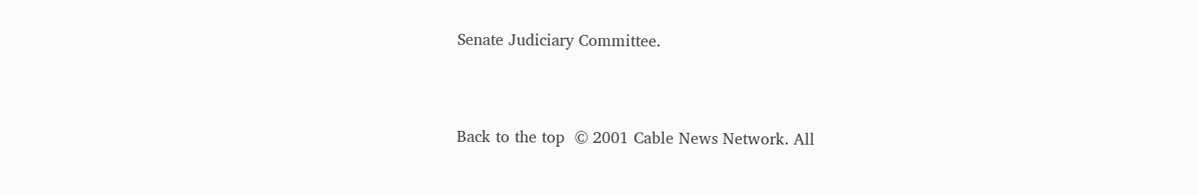Senate Judiciary Committee.



Back to the top  © 2001 Cable News Network. All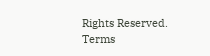Rights Reserved.
Terms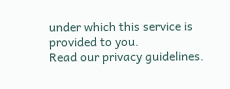under which this service is provided to you.
Read our privacy guidelines.